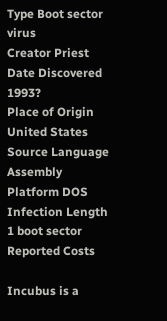Type Boot sector virus
Creator Priest
Date Discovered 1993?
Place of Origin United States
Source Language Assembly
Platform DOS
Infection Length 1 boot sector
Reported Costs

Incubus is a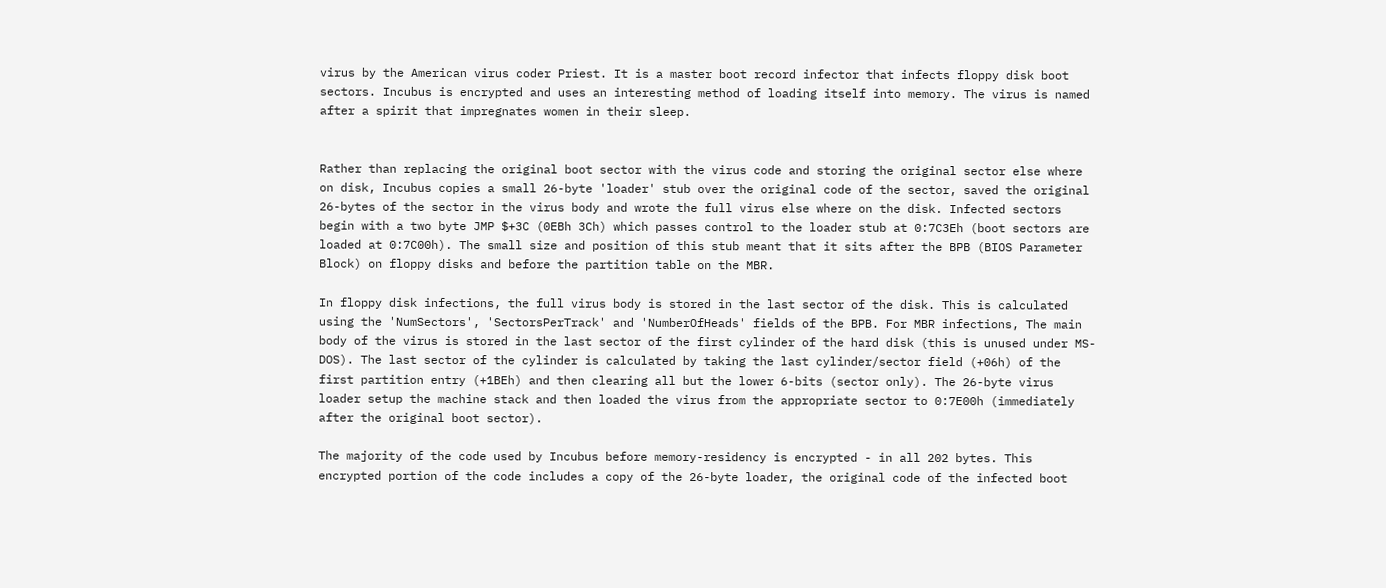virus by the American virus coder Priest. It is a master boot record infector that infects floppy disk boot sectors. Incubus is encrypted and uses an interesting method of loading itself into memory. The virus is named after a spirit that impregnates women in their sleep.


Rather than replacing the original boot sector with the virus code and storing the original sector else where on disk, Incubus copies a small 26-byte 'loader' stub over the original code of the sector, saved the original 26-bytes of the sector in the virus body and wrote the full virus else where on the disk. Infected sectors begin with a two byte JMP $+3C (0EBh 3Ch) which passes control to the loader stub at 0:7C3Eh (boot sectors are loaded at 0:7C00h). The small size and position of this stub meant that it sits after the BPB (BIOS Parameter Block) on floppy disks and before the partition table on the MBR.

In floppy disk infections, the full virus body is stored in the last sector of the disk. This is calculated using the 'NumSectors', 'SectorsPerTrack' and 'NumberOfHeads' fields of the BPB. For MBR infections, The main body of the virus is stored in the last sector of the first cylinder of the hard disk (this is unused under MS-DOS). The last sector of the cylinder is calculated by taking the last cylinder/sector field (+06h) of the first partition entry (+1BEh) and then clearing all but the lower 6-bits (sector only). The 26-byte virus loader setup the machine stack and then loaded the virus from the appropriate sector to 0:7E00h (immediately after the original boot sector).

The majority of the code used by Incubus before memory-residency is encrypted - in all 202 bytes. This encrypted portion of the code includes a copy of the 26-byte loader, the original code of the infected boot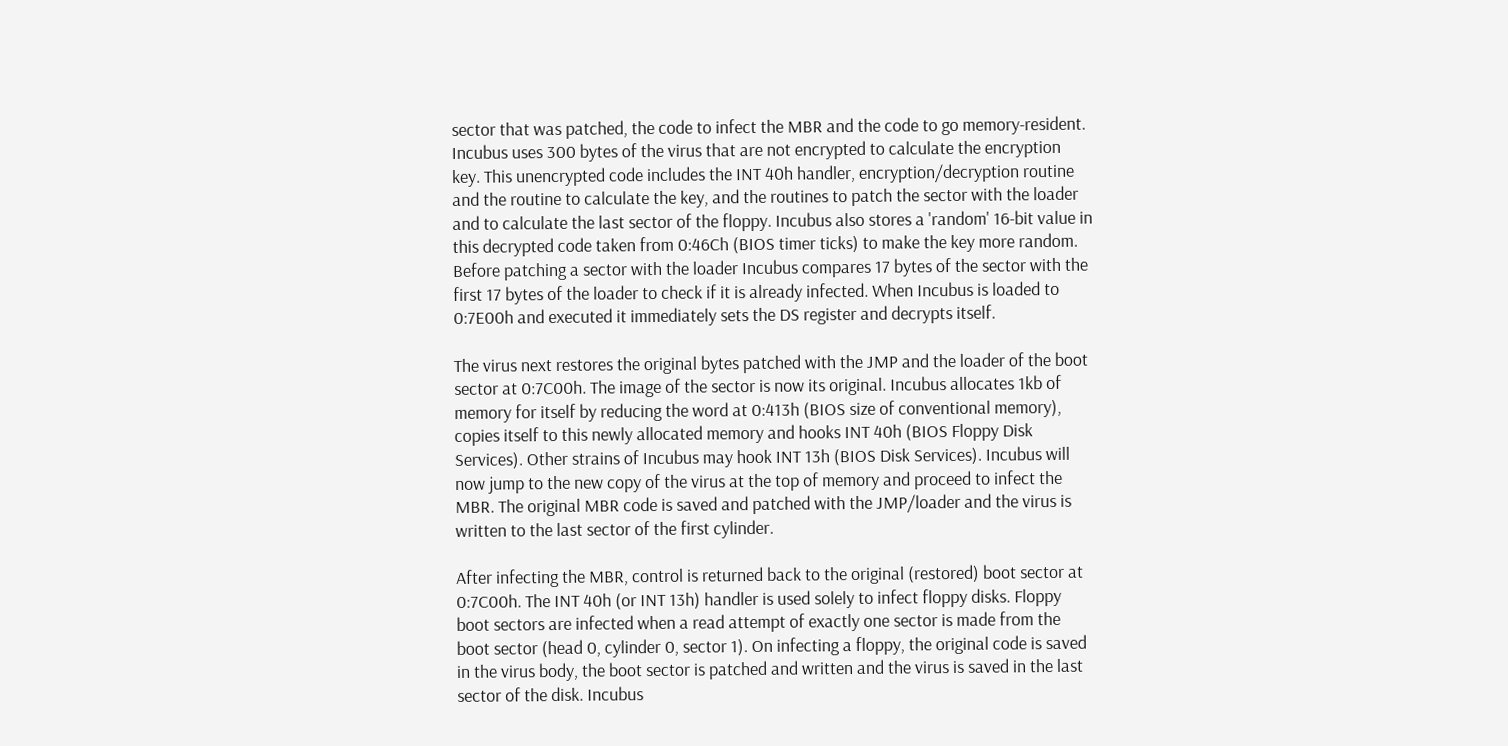sector that was patched, the code to infect the MBR and the code to go memory-resident. Incubus uses 300 bytes of the virus that are not encrypted to calculate the encryption key. This unencrypted code includes the INT 40h handler, encryption/decryption routine and the routine to calculate the key, and the routines to patch the sector with the loader and to calculate the last sector of the floppy. Incubus also stores a 'random' 16-bit value in this decrypted code taken from 0:46Ch (BIOS timer ticks) to make the key more random. Before patching a sector with the loader Incubus compares 17 bytes of the sector with the first 17 bytes of the loader to check if it is already infected. When Incubus is loaded to 0:7E00h and executed it immediately sets the DS register and decrypts itself.

The virus next restores the original bytes patched with the JMP and the loader of the boot sector at 0:7C00h. The image of the sector is now its original. Incubus allocates 1kb of memory for itself by reducing the word at 0:413h (BIOS size of conventional memory), copies itself to this newly allocated memory and hooks INT 40h (BIOS Floppy Disk Services). Other strains of Incubus may hook INT 13h (BIOS Disk Services). Incubus will now jump to the new copy of the virus at the top of memory and proceed to infect the MBR. The original MBR code is saved and patched with the JMP/loader and the virus is written to the last sector of the first cylinder.

After infecting the MBR, control is returned back to the original (restored) boot sector at 0:7C00h. The INT 40h (or INT 13h) handler is used solely to infect floppy disks. Floppy boot sectors are infected when a read attempt of exactly one sector is made from the boot sector (head 0, cylinder 0, sector 1). On infecting a floppy, the original code is saved in the virus body, the boot sector is patched and written and the virus is saved in the last sector of the disk. Incubus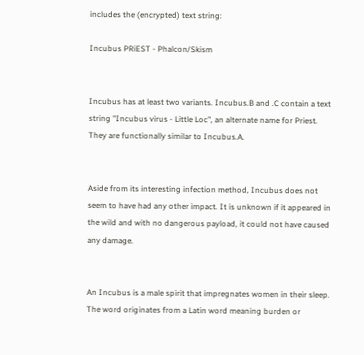includes the (encrypted) text string:

Incubus PRiEST - Phalcon/Skism


Incubus has at least two variants. Incubus.B and .C contain a text string "Incubus virus - Little Loc", an alternate name for Priest. They are functionally similar to Incubus.A.


Aside from its interesting infection method, Incubus does not seem to have had any other impact. It is unknown if it appeared in the wild and with no dangerous payload, it could not have caused any damage.


An Incubus is a male spirit that impregnates women in their sleep. The word originates from a Latin word meaning burden or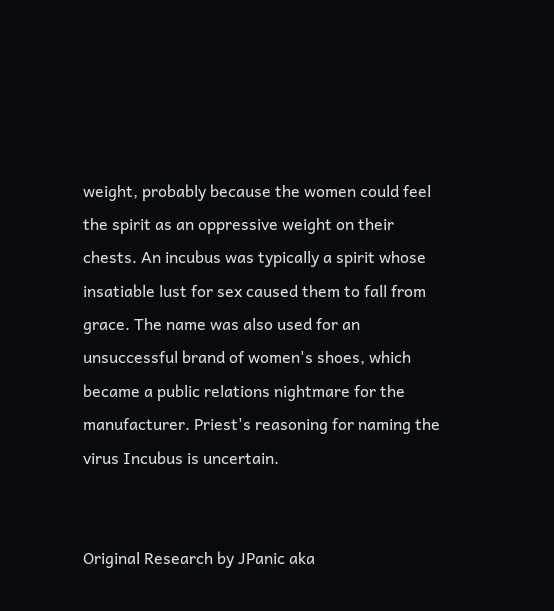weight, probably because the women could feel the spirit as an oppressive weight on their chests. An incubus was typically a spirit whose insatiable lust for sex caused them to fall from grace. The name was also used for an unsuccessful brand of women's shoes, which became a public relations nightmare for the manufacturer. Priest's reasoning for naming the virus Incubus is uncertain.


Original Research by JPanic aka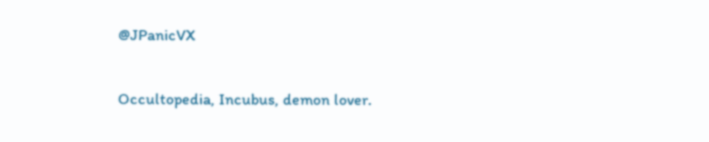@JPanicVX

Occultopedia, Incubus, demon lover.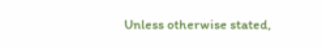Unless otherwise stated,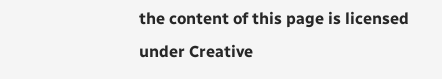the content of this page is licensed under Creative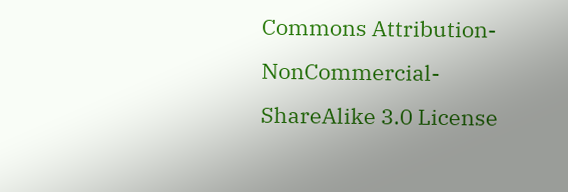Commons Attribution-NonCommercial-ShareAlike 3.0 License